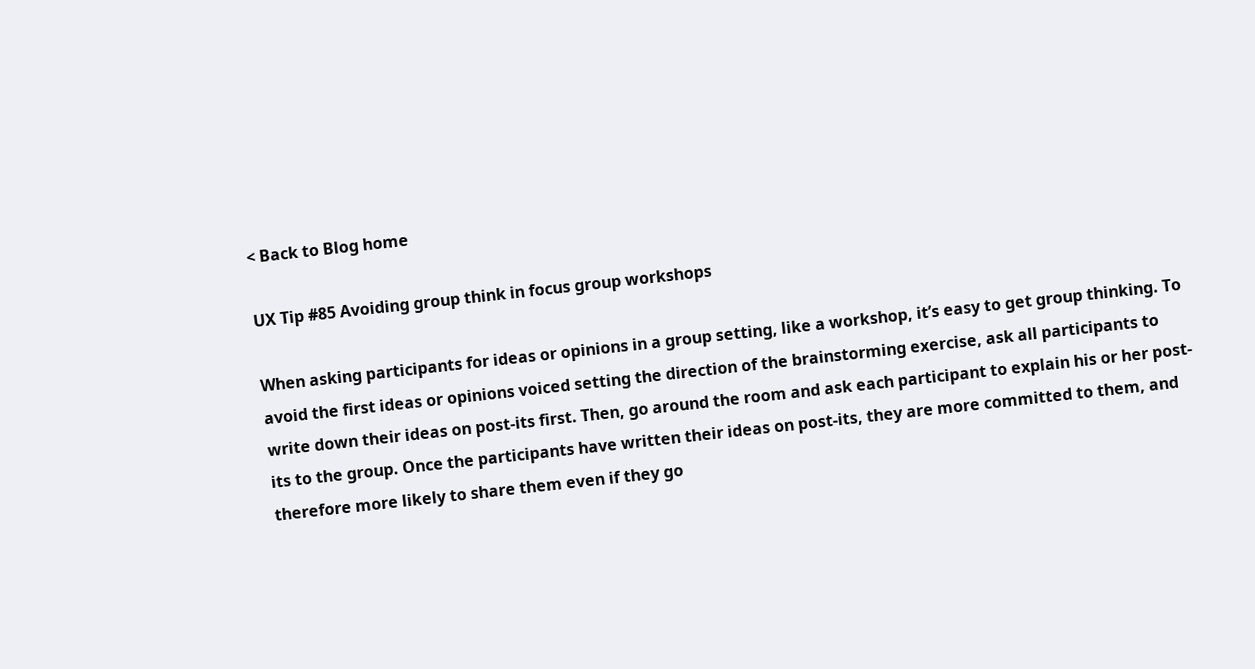< Back to Blog home

UX Tip #85 Avoiding group think in focus group workshops

When asking participants for ideas or opinions in a group setting, like a workshop, it’s easy to get group thinking. To avoid the first ideas or opinions voiced setting the direction of the brainstorming exercise, ask all participants to write down their ideas on post-its first. Then, go around the room and ask each participant to explain his or her post-its to the group. Once the participants have written their ideas on post-its, they are more committed to them, and therefore more likely to share them even if they go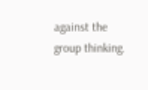against the group thinking.